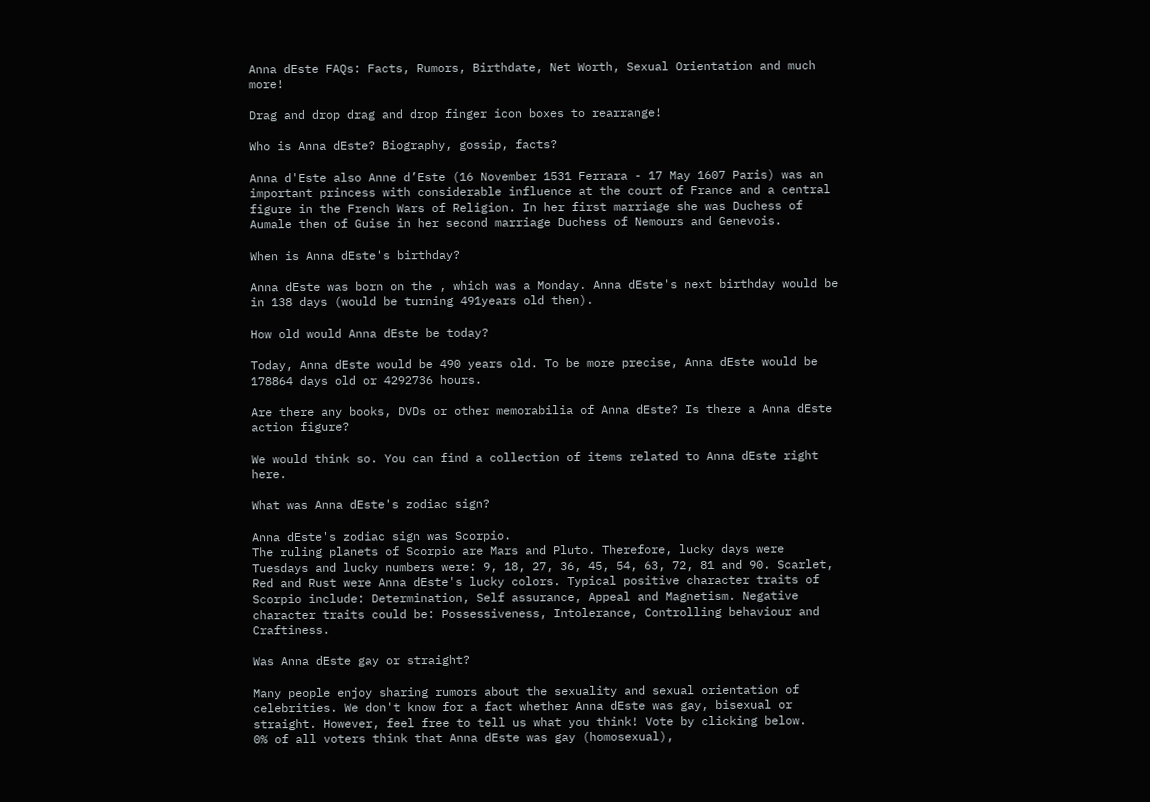Anna dEste FAQs: Facts, Rumors, Birthdate, Net Worth, Sexual Orientation and much more!

Drag and drop drag and drop finger icon boxes to rearrange!

Who is Anna dEste? Biography, gossip, facts?

Anna d'Este also Anne d’Este (16 November 1531 Ferrara - 17 May 1607 Paris) was an important princess with considerable influence at the court of France and a central figure in the French Wars of Religion. In her first marriage she was Duchess of Aumale then of Guise in her second marriage Duchess of Nemours and Genevois.

When is Anna dEste's birthday?

Anna dEste was born on the , which was a Monday. Anna dEste's next birthday would be in 138 days (would be turning 491years old then).

How old would Anna dEste be today?

Today, Anna dEste would be 490 years old. To be more precise, Anna dEste would be 178864 days old or 4292736 hours.

Are there any books, DVDs or other memorabilia of Anna dEste? Is there a Anna dEste action figure?

We would think so. You can find a collection of items related to Anna dEste right here.

What was Anna dEste's zodiac sign?

Anna dEste's zodiac sign was Scorpio.
The ruling planets of Scorpio are Mars and Pluto. Therefore, lucky days were Tuesdays and lucky numbers were: 9, 18, 27, 36, 45, 54, 63, 72, 81 and 90. Scarlet, Red and Rust were Anna dEste's lucky colors. Typical positive character traits of Scorpio include: Determination, Self assurance, Appeal and Magnetism. Negative character traits could be: Possessiveness, Intolerance, Controlling behaviour and Craftiness.

Was Anna dEste gay or straight?

Many people enjoy sharing rumors about the sexuality and sexual orientation of celebrities. We don't know for a fact whether Anna dEste was gay, bisexual or straight. However, feel free to tell us what you think! Vote by clicking below.
0% of all voters think that Anna dEste was gay (homosexual),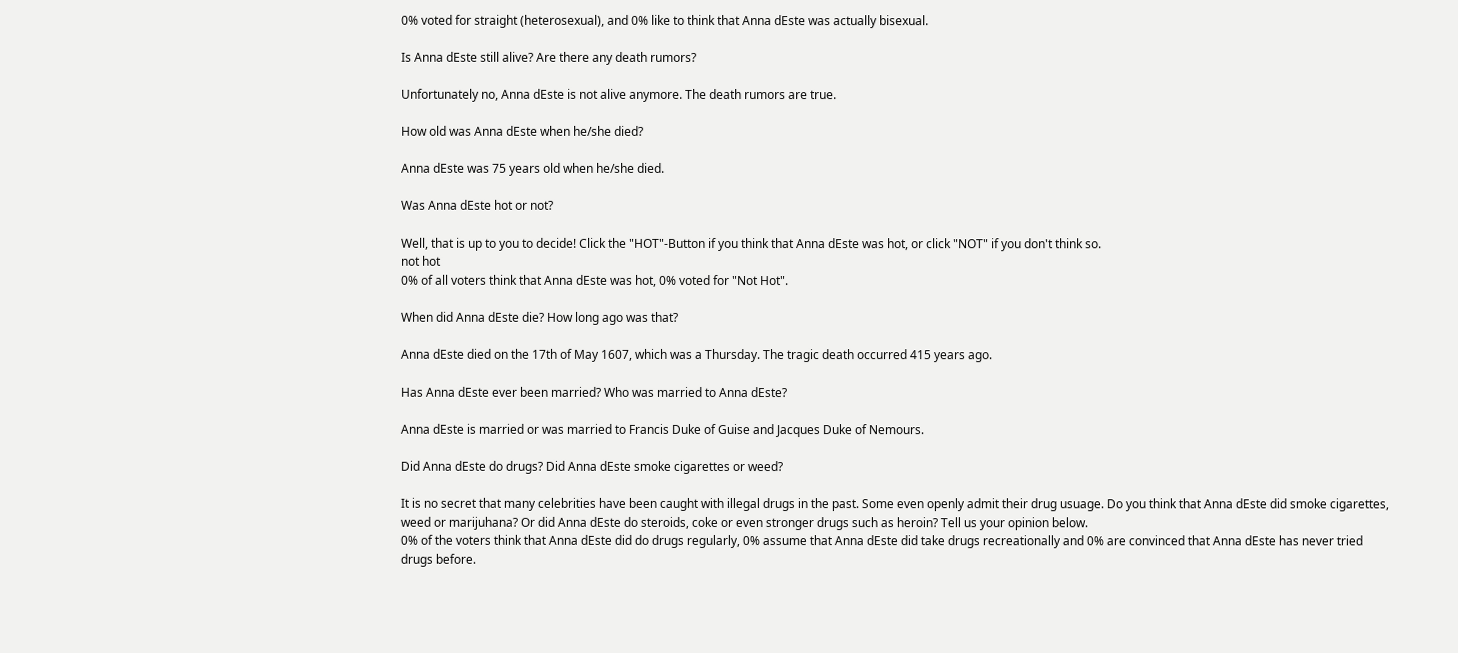0% voted for straight (heterosexual), and 0% like to think that Anna dEste was actually bisexual.

Is Anna dEste still alive? Are there any death rumors?

Unfortunately no, Anna dEste is not alive anymore. The death rumors are true.

How old was Anna dEste when he/she died?

Anna dEste was 75 years old when he/she died.

Was Anna dEste hot or not?

Well, that is up to you to decide! Click the "HOT"-Button if you think that Anna dEste was hot, or click "NOT" if you don't think so.
not hot
0% of all voters think that Anna dEste was hot, 0% voted for "Not Hot".

When did Anna dEste die? How long ago was that?

Anna dEste died on the 17th of May 1607, which was a Thursday. The tragic death occurred 415 years ago.

Has Anna dEste ever been married? Who was married to Anna dEste?

Anna dEste is married or was married to Francis Duke of Guise and Jacques Duke of Nemours.

Did Anna dEste do drugs? Did Anna dEste smoke cigarettes or weed?

It is no secret that many celebrities have been caught with illegal drugs in the past. Some even openly admit their drug usuage. Do you think that Anna dEste did smoke cigarettes, weed or marijuhana? Or did Anna dEste do steroids, coke or even stronger drugs such as heroin? Tell us your opinion below.
0% of the voters think that Anna dEste did do drugs regularly, 0% assume that Anna dEste did take drugs recreationally and 0% are convinced that Anna dEste has never tried drugs before.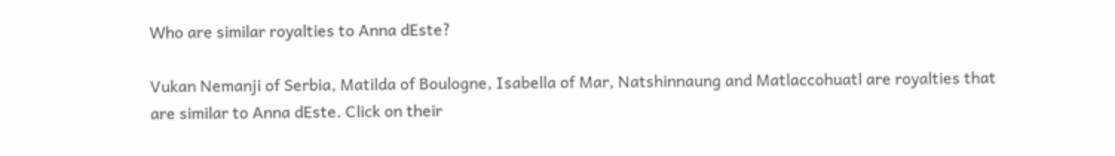Who are similar royalties to Anna dEste?

Vukan Nemanji of Serbia, Matilda of Boulogne, Isabella of Mar, Natshinnaung and Matlaccohuatl are royalties that are similar to Anna dEste. Click on their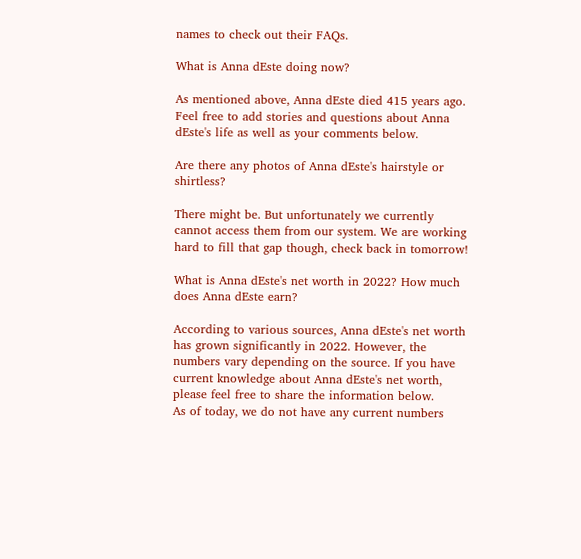names to check out their FAQs.

What is Anna dEste doing now?

As mentioned above, Anna dEste died 415 years ago. Feel free to add stories and questions about Anna dEste's life as well as your comments below.

Are there any photos of Anna dEste's hairstyle or shirtless?

There might be. But unfortunately we currently cannot access them from our system. We are working hard to fill that gap though, check back in tomorrow!

What is Anna dEste's net worth in 2022? How much does Anna dEste earn?

According to various sources, Anna dEste's net worth has grown significantly in 2022. However, the numbers vary depending on the source. If you have current knowledge about Anna dEste's net worth, please feel free to share the information below.
As of today, we do not have any current numbers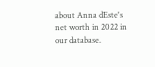about Anna dEste's net worth in 2022 in our database.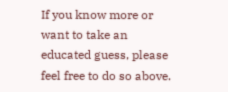If you know more or want to take an educated guess, please feel free to do so above.